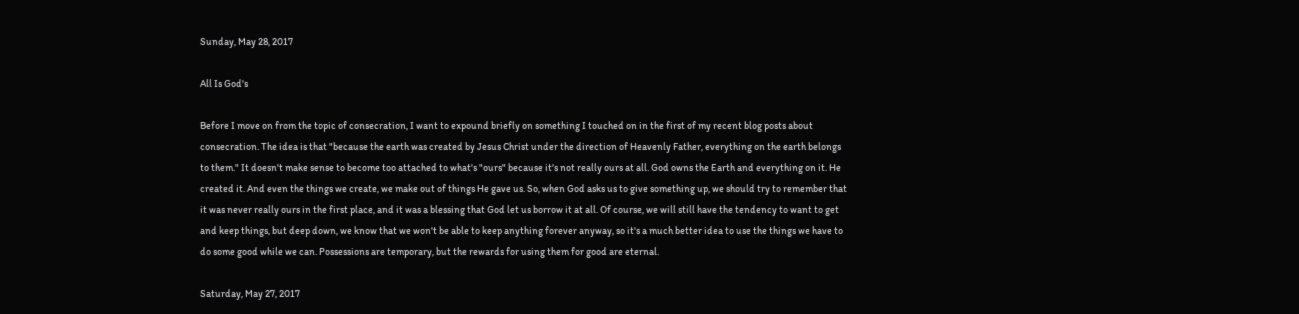Sunday, May 28, 2017

All Is God's

Before I move on from the topic of consecration, I want to expound briefly on something I touched on in the first of my recent blog posts about consecration. The idea is that "because the earth was created by Jesus Christ under the direction of Heavenly Father, everything on the earth belongs to them." It doesn't make sense to become too attached to what's "ours" because it's not really ours at all. God owns the Earth and everything on it. He created it. And even the things we create, we make out of things He gave us. So, when God asks us to give something up, we should try to remember that it was never really ours in the first place, and it was a blessing that God let us borrow it at all. Of course, we will still have the tendency to want to get and keep things, but deep down, we know that we won't be able to keep anything forever anyway, so it's a much better idea to use the things we have to do some good while we can. Possessions are temporary, but the rewards for using them for good are eternal.

Saturday, May 27, 2017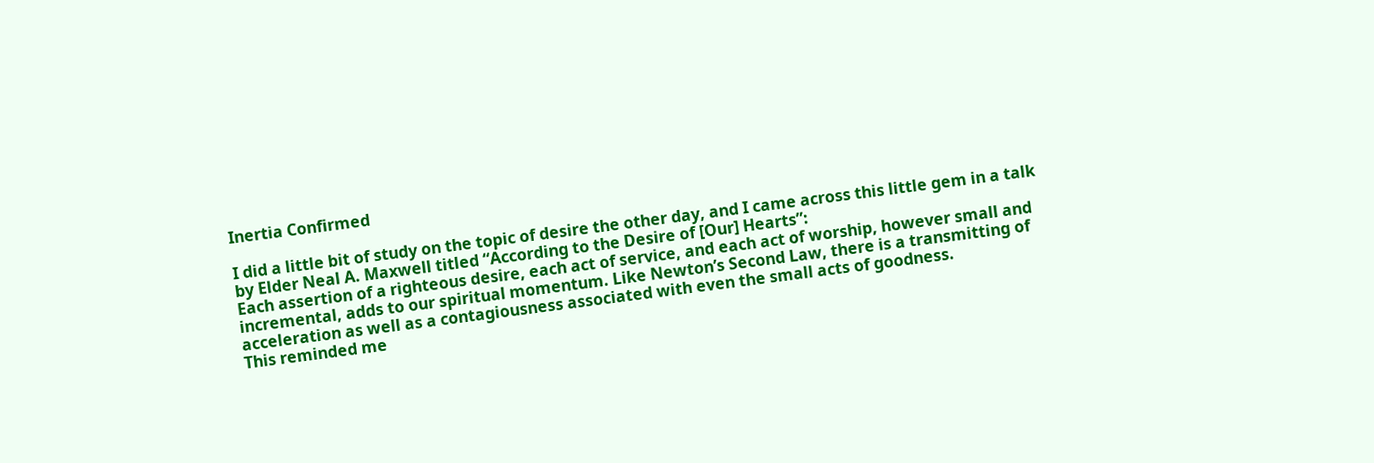Inertia Confirmed

I did a little bit of study on the topic of desire the other day, and I came across this little gem in a talk by Elder Neal A. Maxwell titled “According to the Desire of [Our] Hearts”:
Each assertion of a righteous desire, each act of service, and each act of worship, however small and incremental, adds to our spiritual momentum. Like Newton’s Second Law, there is a transmitting of acceleration as well as a contagiousness associated with even the small acts of goodness.
This reminded me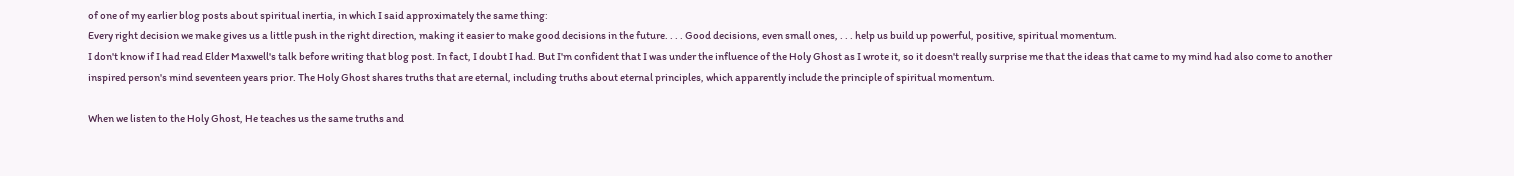of one of my earlier blog posts about spiritual inertia, in which I said approximately the same thing:
Every right decision we make gives us a little push in the right direction, making it easier to make good decisions in the future. . . . Good decisions, even small ones, . . . help us build up powerful, positive, spiritual momentum.
I don't know if I had read Elder Maxwell's talk before writing that blog post. In fact, I doubt I had. But I'm confident that I was under the influence of the Holy Ghost as I wrote it, so it doesn't really surprise me that the ideas that came to my mind had also come to another inspired person's mind seventeen years prior. The Holy Ghost shares truths that are eternal, including truths about eternal principles, which apparently include the principle of spiritual momentum.

When we listen to the Holy Ghost, He teaches us the same truths and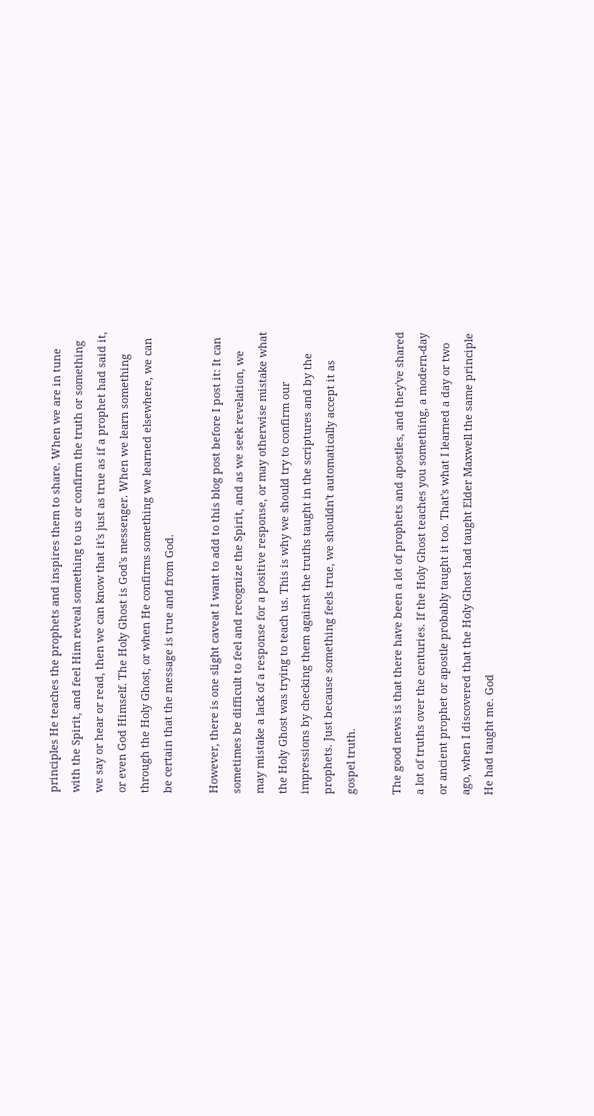principles He teaches the prophets and inspires them to share. When we are in tune with the Spirit, and feel Him reveal something to us or confirm the truth or something we say or hear or read, then we can know that it's just as true as if a prophet had said it, or even God Himself. The Holy Ghost is God's messenger. When we learn something through the Holy Ghost, or when He confirms something we learned elsewhere, we can be certain that the message is true and from God.

However, there is one slight caveat I want to add to this blog post before I post it: It can sometimes be difficult to feel and recognize the Spirit, and as we seek revelation, we may mistake a lack of a response for a positive response, or may otherwise mistake what the Holy Ghost was trying to teach us. This is why we should try to confirm our impressions by checking them against the truths taught in the scriptures and by the prophets. Just because something feels true, we shouldn't automatically accept it as gospel truth.

The good news is that there have been a lot of prophets and apostles, and they've shared a lot of truths over the centuries. If the Holy Ghost teaches you something, a modern-day or ancient prophet or apostle probably taught it too. That's what I learned a day or two ago, when I discovered that the Holy Ghost had taught Elder Maxwell the same principle He had taught me. God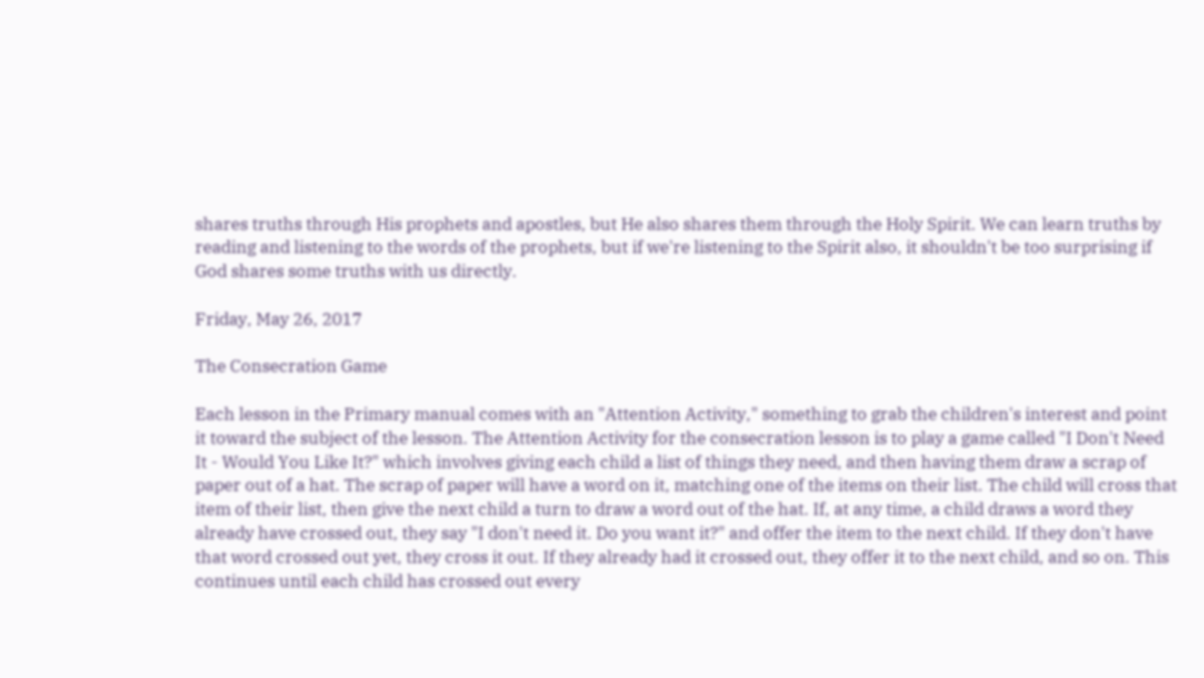shares truths through His prophets and apostles, but He also shares them through the Holy Spirit. We can learn truths by reading and listening to the words of the prophets, but if we're listening to the Spirit also, it shouldn't be too surprising if God shares some truths with us directly.

Friday, May 26, 2017

The Consecration Game

Each lesson in the Primary manual comes with an "Attention Activity," something to grab the children's interest and point it toward the subject of the lesson. The Attention Activity for the consecration lesson is to play a game called "I Don't Need It - Would You Like It?" which involves giving each child a list of things they need, and then having them draw a scrap of paper out of a hat. The scrap of paper will have a word on it, matching one of the items on their list. The child will cross that item of their list, then give the next child a turn to draw a word out of the hat. If, at any time, a child draws a word they already have crossed out, they say "I don't need it. Do you want it?" and offer the item to the next child. If they don't have that word crossed out yet, they cross it out. If they already had it crossed out, they offer it to the next child, and so on. This continues until each child has crossed out every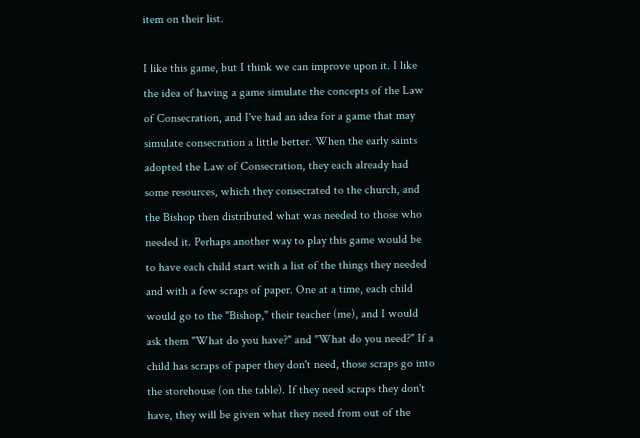item on their list.

I like this game, but I think we can improve upon it. I like the idea of having a game simulate the concepts of the Law of Consecration, and I've had an idea for a game that may simulate consecration a little better. When the early saints adopted the Law of Consecration, they each already had some resources, which they consecrated to the church, and the Bishop then distributed what was needed to those who needed it. Perhaps another way to play this game would be to have each child start with a list of the things they needed and with a few scraps of paper. One at a time, each child would go to the "Bishop," their teacher (me), and I would ask them "What do you have?" and "What do you need?" If a child has scraps of paper they don't need, those scraps go into the storehouse (on the table). If they need scraps they don't have, they will be given what they need from out of the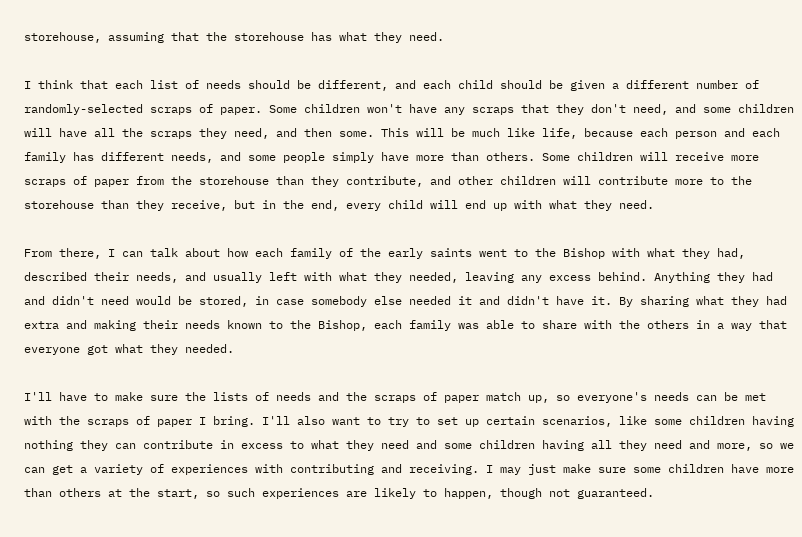storehouse, assuming that the storehouse has what they need.

I think that each list of needs should be different, and each child should be given a different number of randomly-selected scraps of paper. Some children won't have any scraps that they don't need, and some children will have all the scraps they need, and then some. This will be much like life, because each person and each family has different needs, and some people simply have more than others. Some children will receive more scraps of paper from the storehouse than they contribute, and other children will contribute more to the storehouse than they receive, but in the end, every child will end up with what they need.

From there, I can talk about how each family of the early saints went to the Bishop with what they had, described their needs, and usually left with what they needed, leaving any excess behind. Anything they had and didn't need would be stored, in case somebody else needed it and didn't have it. By sharing what they had extra and making their needs known to the Bishop, each family was able to share with the others in a way that everyone got what they needed.

I'll have to make sure the lists of needs and the scraps of paper match up, so everyone's needs can be met with the scraps of paper I bring. I'll also want to try to set up certain scenarios, like some children having nothing they can contribute in excess to what they need and some children having all they need and more, so we can get a variety of experiences with contributing and receiving. I may just make sure some children have more than others at the start, so such experiences are likely to happen, though not guaranteed.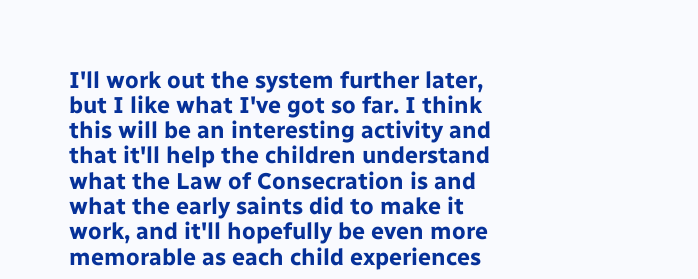I'll work out the system further later, but I like what I've got so far. I think this will be an interesting activity and that it'll help the children understand what the Law of Consecration is and what the early saints did to make it work, and it'll hopefully be even more memorable as each child experiences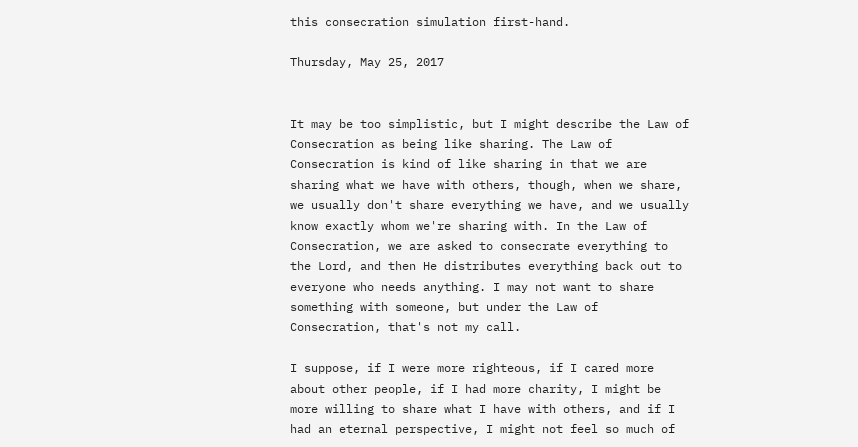this consecration simulation first-hand.

Thursday, May 25, 2017


It may be too simplistic, but I might describe the Law of Consecration as being like sharing. The Law of Consecration is kind of like sharing in that we are sharing what we have with others, though, when we share, we usually don't share everything we have, and we usually know exactly whom we're sharing with. In the Law of Consecration, we are asked to consecrate everything to the Lord, and then He distributes everything back out to everyone who needs anything. I may not want to share something with someone, but under the Law of Consecration, that's not my call.

I suppose, if I were more righteous, if I cared more about other people, if I had more charity, I might be more willing to share what I have with others, and if I had an eternal perspective, I might not feel so much of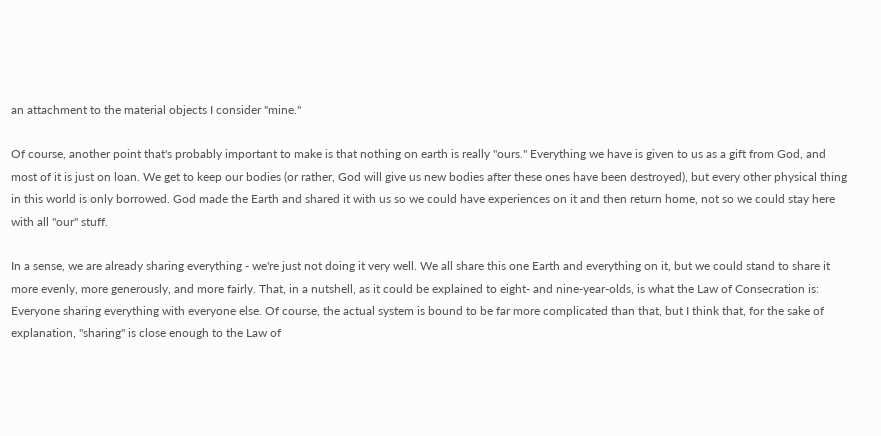an attachment to the material objects I consider "mine."

Of course, another point that's probably important to make is that nothing on earth is really "ours." Everything we have is given to us as a gift from God, and most of it is just on loan. We get to keep our bodies (or rather, God will give us new bodies after these ones have been destroyed), but every other physical thing in this world is only borrowed. God made the Earth and shared it with us so we could have experiences on it and then return home, not so we could stay here with all "our" stuff.

In a sense, we are already sharing everything - we're just not doing it very well. We all share this one Earth and everything on it, but we could stand to share it more evenly, more generously, and more fairly. That, in a nutshell, as it could be explained to eight- and nine-year-olds, is what the Law of Consecration is: Everyone sharing everything with everyone else. Of course, the actual system is bound to be far more complicated than that, but I think that, for the sake of explanation, "sharing" is close enough to the Law of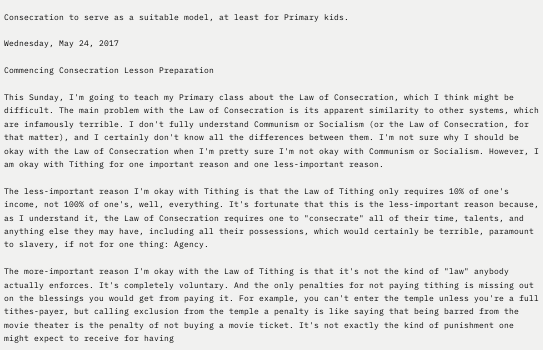Consecration to serve as a suitable model, at least for Primary kids.

Wednesday, May 24, 2017

Commencing Consecration Lesson Preparation

This Sunday, I'm going to teach my Primary class about the Law of Consecration, which I think might be difficult. The main problem with the Law of Consecration is its apparent similarity to other systems, which are infamously terrible. I don't fully understand Communism or Socialism (or the Law of Consecration, for that matter), and I certainly don't know all the differences between them. I'm not sure why I should be okay with the Law of Consecration when I'm pretty sure I'm not okay with Communism or Socialism. However, I am okay with Tithing for one important reason and one less-important reason.

The less-important reason I'm okay with Tithing is that the Law of Tithing only requires 10% of one's income, not 100% of one's, well, everything. It's fortunate that this is the less-important reason because, as I understand it, the Law of Consecration requires one to "consecrate" all of their time, talents, and anything else they may have, including all their possessions, which would certainly be terrible, paramount to slavery, if not for one thing: Agency.

The more-important reason I'm okay with the Law of Tithing is that it's not the kind of "law" anybody actually enforces. It's completely voluntary. And the only penalties for not paying tithing is missing out on the blessings you would get from paying it. For example, you can't enter the temple unless you're a full tithes-payer, but calling exclusion from the temple a penalty is like saying that being barred from the movie theater is the penalty of not buying a movie ticket. It's not exactly the kind of punishment one might expect to receive for having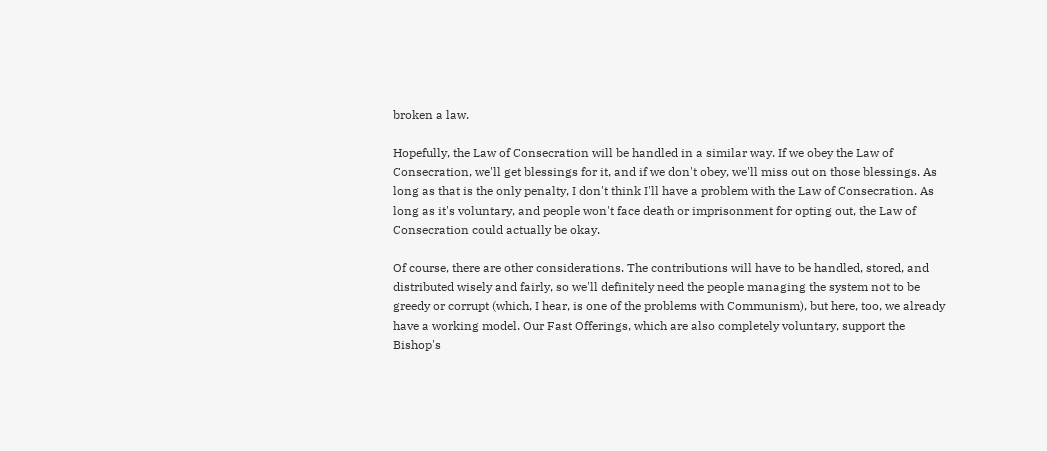broken a law.

Hopefully, the Law of Consecration will be handled in a similar way. If we obey the Law of Consecration, we'll get blessings for it, and if we don't obey, we'll miss out on those blessings. As long as that is the only penalty, I don't think I'll have a problem with the Law of Consecration. As long as it's voluntary, and people won't face death or imprisonment for opting out, the Law of Consecration could actually be okay.

Of course, there are other considerations. The contributions will have to be handled, stored, and distributed wisely and fairly, so we'll definitely need the people managing the system not to be greedy or corrupt (which, I hear, is one of the problems with Communism), but here, too, we already have a working model. Our Fast Offerings, which are also completely voluntary, support the Bishop's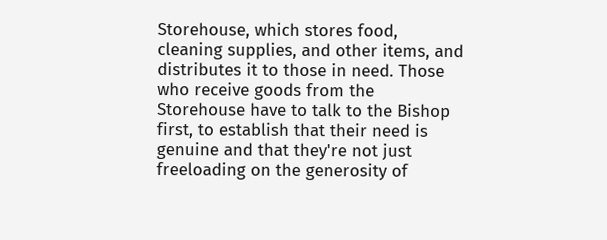Storehouse, which stores food, cleaning supplies, and other items, and distributes it to those in need. Those who receive goods from the Storehouse have to talk to the Bishop first, to establish that their need is genuine and that they're not just freeloading on the generosity of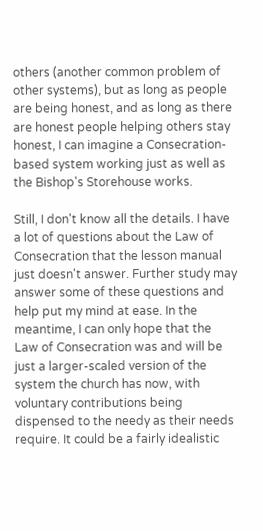others (another common problem of other systems), but as long as people are being honest, and as long as there are honest people helping others stay honest, I can imagine a Consecration-based system working just as well as the Bishop's Storehouse works.

Still, I don't know all the details. I have a lot of questions about the Law of Consecration that the lesson manual just doesn't answer. Further study may answer some of these questions and help put my mind at ease. In the meantime, I can only hope that the Law of Consecration was and will be just a larger-scaled version of the system the church has now, with voluntary contributions being dispensed to the needy as their needs require. It could be a fairly idealistic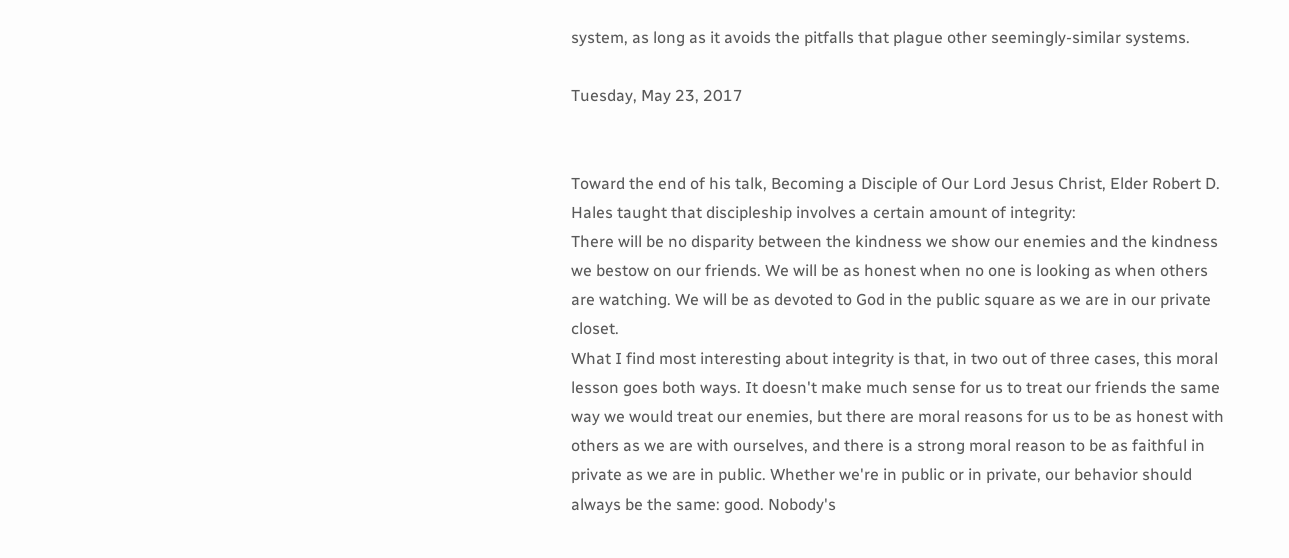system, as long as it avoids the pitfalls that plague other seemingly-similar systems.

Tuesday, May 23, 2017


Toward the end of his talk, Becoming a Disciple of Our Lord Jesus Christ, Elder Robert D. Hales taught that discipleship involves a certain amount of integrity:
There will be no disparity between the kindness we show our enemies and the kindness we bestow on our friends. We will be as honest when no one is looking as when others are watching. We will be as devoted to God in the public square as we are in our private closet.
What I find most interesting about integrity is that, in two out of three cases, this moral lesson goes both ways. It doesn't make much sense for us to treat our friends the same way we would treat our enemies, but there are moral reasons for us to be as honest with others as we are with ourselves, and there is a strong moral reason to be as faithful in private as we are in public. Whether we're in public or in private, our behavior should always be the same: good. Nobody's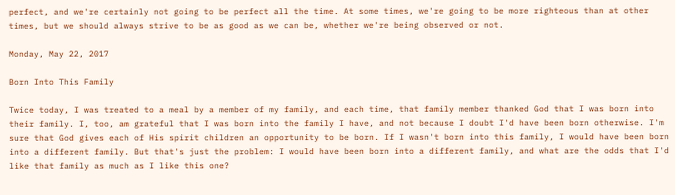perfect, and we're certainly not going to be perfect all the time. At some times, we're going to be more righteous than at other times, but we should always strive to be as good as we can be, whether we're being observed or not.

Monday, May 22, 2017

Born Into This Family

Twice today, I was treated to a meal by a member of my family, and each time, that family member thanked God that I was born into their family. I, too, am grateful that I was born into the family I have, and not because I doubt I'd have been born otherwise. I'm sure that God gives each of His spirit children an opportunity to be born. If I wasn't born into this family, I would have been born into a different family. But that's just the problem: I would have been born into a different family, and what are the odds that I'd like that family as much as I like this one?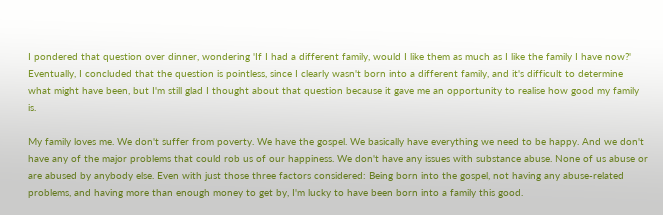I pondered that question over dinner, wondering 'If I had a different family, would I like them as much as I like the family I have now?' Eventually, I concluded that the question is pointless, since I clearly wasn't born into a different family, and it's difficult to determine what might have been, but I'm still glad I thought about that question because it gave me an opportunity to realise how good my family is.

My family loves me. We don't suffer from poverty. We have the gospel. We basically have everything we need to be happy. And we don't have any of the major problems that could rob us of our happiness. We don't have any issues with substance abuse. None of us abuse or are abused by anybody else. Even with just those three factors considered: Being born into the gospel, not having any abuse-related problems, and having more than enough money to get by, I'm lucky to have been born into a family this good.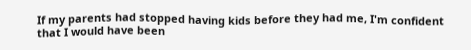If my parents had stopped having kids before they had me, I'm confident that I would have been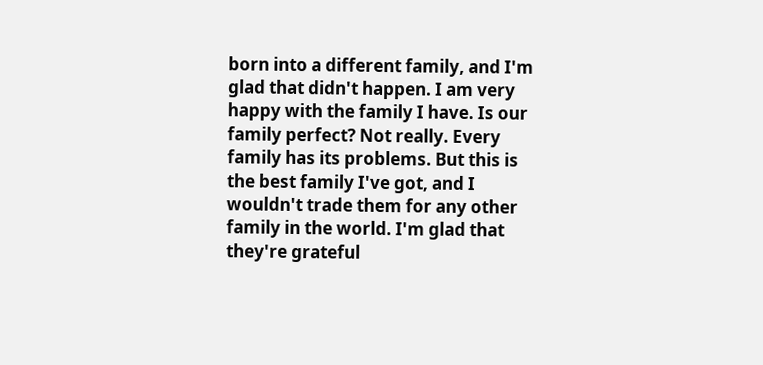born into a different family, and I'm glad that didn't happen. I am very happy with the family I have. Is our family perfect? Not really. Every family has its problems. But this is the best family I've got, and I wouldn't trade them for any other family in the world. I'm glad that they're grateful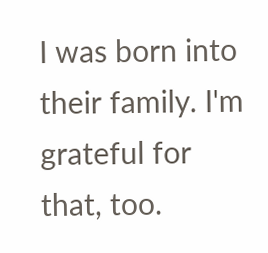I was born into their family. I'm grateful for that, too.